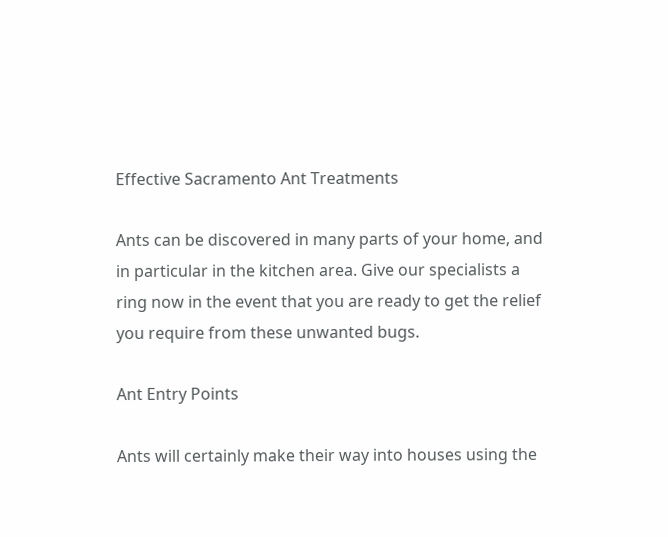Effective Sacramento Ant Treatments

Ants can be discovered in many parts of your home, and in particular in the kitchen area. Give our specialists a ring now in the event that you are ready to get the relief you require from these unwanted bugs.

Ant Entry Points

Ants will certainly make their way into houses using the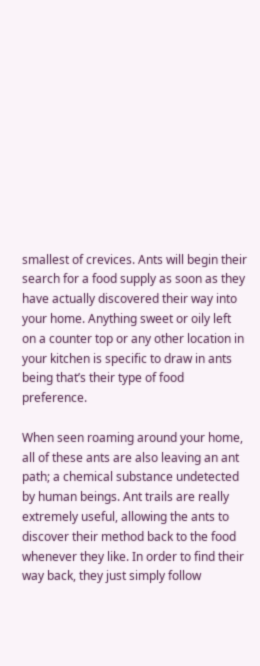smallest of crevices. Ants will begin their search for a food supply as soon as they have actually discovered their way into your home. Anything sweet or oily left on a counter top or any other location in your kitchen is specific to draw in ants being that’s their type of food preference.

When seen roaming around your home, all of these ants are also leaving an ant path; a chemical substance undetected by human beings. Ant trails are really extremely useful, allowing the ants to discover their method back to the food whenever they like. In order to find their way back, they just simply follow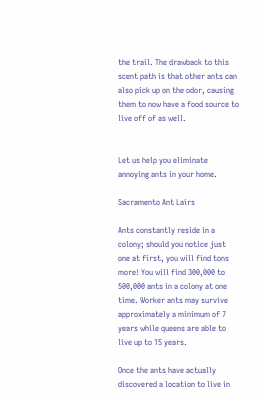the trail. The drawback to this scent path is that other ants can also pick up on the odor, causing them to now have a food source to live off of as well.


Let us help you eliminate annoying ants in your home.

Sacramento Ant Lairs

Ants constantly reside in a colony; should you notice just one at first, you will find tons more! You will find 300,000 to 500,000 ants in a colony at one time. Worker ants may survive approximately a minimum of 7 years while queens are able to live up to 15 years.

Once the ants have actually discovered a location to live in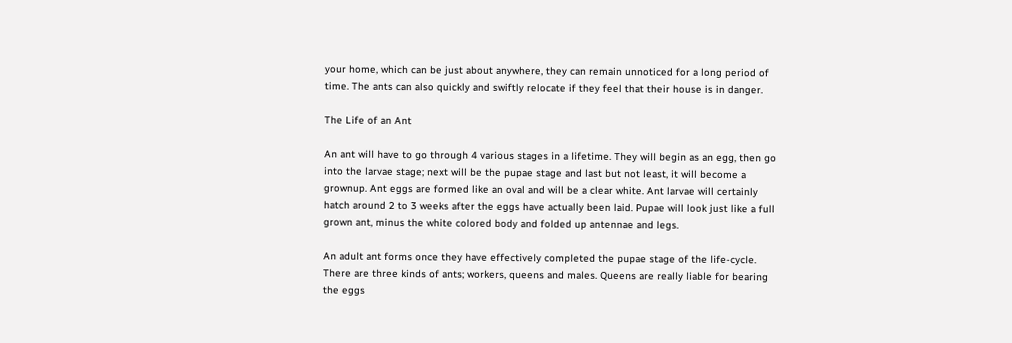your home, which can be just about anywhere, they can remain unnoticed for a long period of time. The ants can also quickly and swiftly relocate if they feel that their house is in danger.

The Life of an Ant

An ant will have to go through 4 various stages in a lifetime. They will begin as an egg, then go into the larvae stage; next will be the pupae stage and last but not least, it will become a grownup. Ant eggs are formed like an oval and will be a clear white. Ant larvae will certainly hatch around 2 to 3 weeks after the eggs have actually been laid. Pupae will look just like a full grown ant, minus the white colored body and folded up antennae and legs.

An adult ant forms once they have effectively completed the pupae stage of the life-cycle. There are three kinds of ants; workers, queens and males. Queens are really liable for bearing the eggs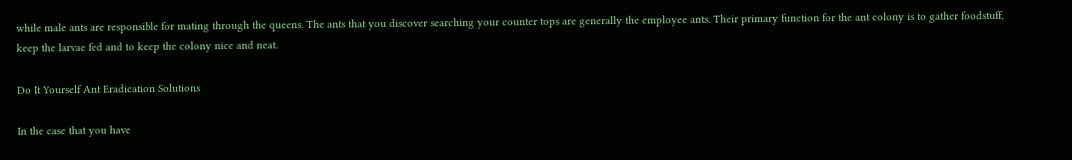while male ants are responsible for mating through the queens. The ants that you discover searching your counter tops are generally the employee ants. Their primary function for the ant colony is to gather foodstuff, keep the larvae fed and to keep the colony nice and neat.

Do It Yourself Ant Eradication Solutions

In the case that you have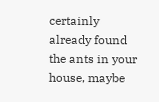certainly already found the ants in your house, maybe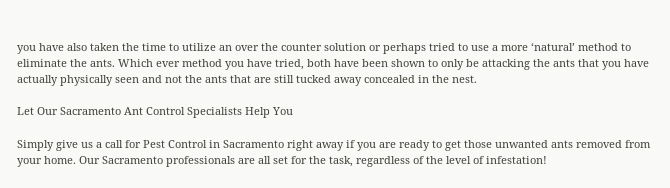you have also taken the time to utilize an over the counter solution or perhaps tried to use a more ‘natural’ method to eliminate the ants. Which ever method you have tried, both have been shown to only be attacking the ants that you have actually physically seen and not the ants that are still tucked away concealed in the nest.

Let Our Sacramento Ant Control Specialists Help You

Simply give us a call for Pest Control in Sacramento right away if you are ready to get those unwanted ants removed from your home. Our Sacramento professionals are all set for the task, regardless of the level of infestation!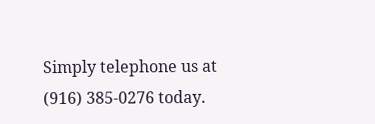Simply telephone us at (916) 385-0276 today.